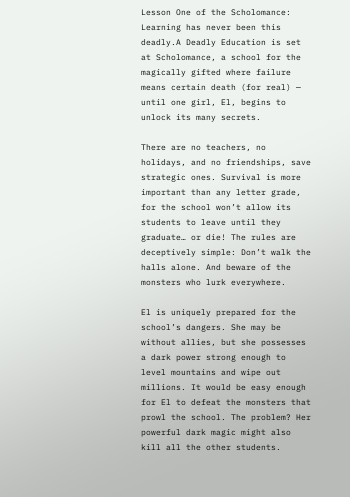Lesson One of the Scholomance: Learning has never been this deadly.A Deadly Education is set at Scholomance, a school for the magically gifted where failure means certain death (for real) — until one girl, El, begins to unlock its many secrets.

There are no teachers, no holidays, and no friendships, save strategic ones. Survival is more important than any letter grade, for the school won’t allow its students to leave until they graduate… or die! The rules are deceptively simple: Don’t walk the halls alone. And beware of the monsters who lurk everywhere.

El is uniquely prepared for the school’s dangers. She may be without allies, but she possesses a dark power strong enough to level mountains and wipe out millions. It would be easy enough for El to defeat the monsters that prowl the school. The problem? Her powerful dark magic might also kill all the other students.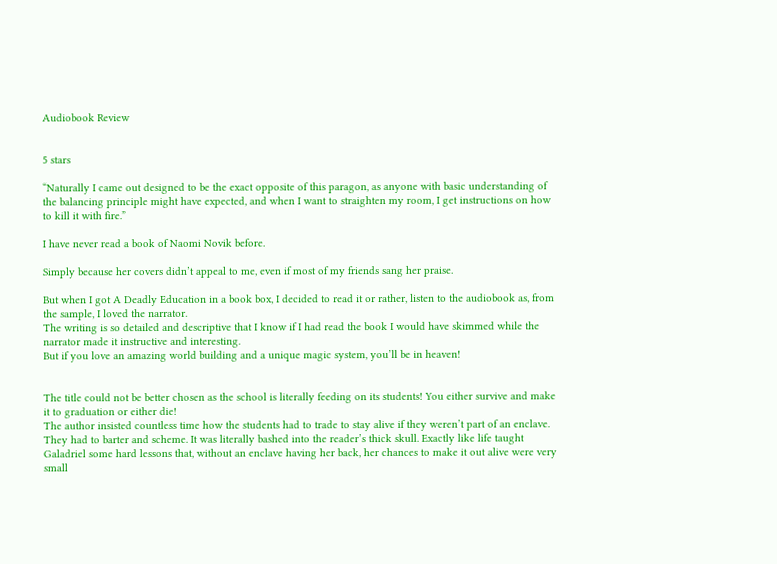Audiobook Review


5 stars

“Naturally I came out designed to be the exact opposite of this paragon, as anyone with basic understanding of the balancing principle might have expected, and when I want to straighten my room, I get instructions on how to kill it with fire.”

I have never read a book of Naomi Novik before.

Simply because her covers didn’t appeal to me, even if most of my friends sang her praise.

But when I got A Deadly Education in a book box, I decided to read it or rather, listen to the audiobook as, from the sample, I loved the narrator.
The writing is so detailed and descriptive that I know if I had read the book I would have skimmed while the narrator made it instructive and interesting.
But if you love an amazing world building and a unique magic system, you’ll be in heaven!


The title could not be better chosen as the school is literally feeding on its students! You either survive and make it to graduation or either die!
The author insisted countless time how the students had to trade to stay alive if they weren’t part of an enclave. They had to barter and scheme. It was literally bashed into the reader’s thick skull. Exactly like life taught Galadriel some hard lessons that, without an enclave having her back, her chances to make it out alive were very small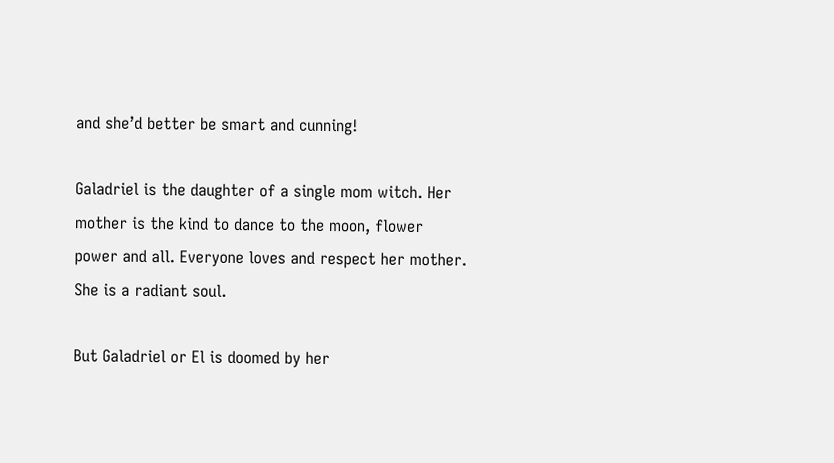and she’d better be smart and cunning!

Galadriel is the daughter of a single mom witch. Her mother is the kind to dance to the moon, flower power and all. Everyone loves and respect her mother. She is a radiant soul.

But Galadriel or El is doomed by her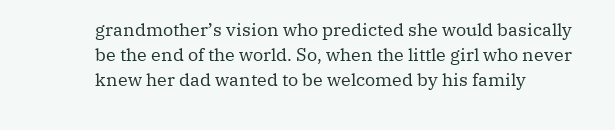grandmother’s vision who predicted she would basically be the end of the world. So, when the little girl who never knew her dad wanted to be welcomed by his family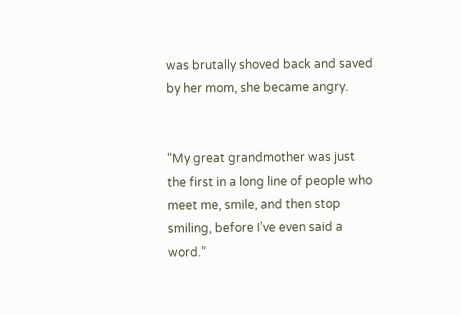was brutally shoved back and saved by her mom, she became angry.


“My great grandmother was just the first in a long line of people who meet me, smile, and then stop smiling, before I’ve even said a word.”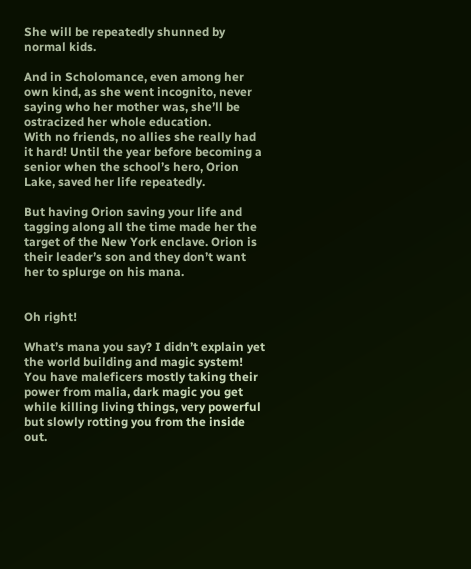She will be repeatedly shunned by normal kids.

And in Scholomance, even among her own kind, as she went incognito, never saying who her mother was, she’ll be ostracized her whole education.
With no friends, no allies she really had it hard! Until the year before becoming a senior when the school’s hero, Orion Lake, saved her life repeatedly.

But having Orion saving your life and tagging along all the time made her the target of the New York enclave. Orion is their leader’s son and they don’t want her to splurge on his mana.


Oh right!

What’s mana you say? I didn’t explain yet the world building and magic system!
You have maleficers mostly taking their power from malia, dark magic you get while killing living things, very powerful but slowly rotting you from the inside out.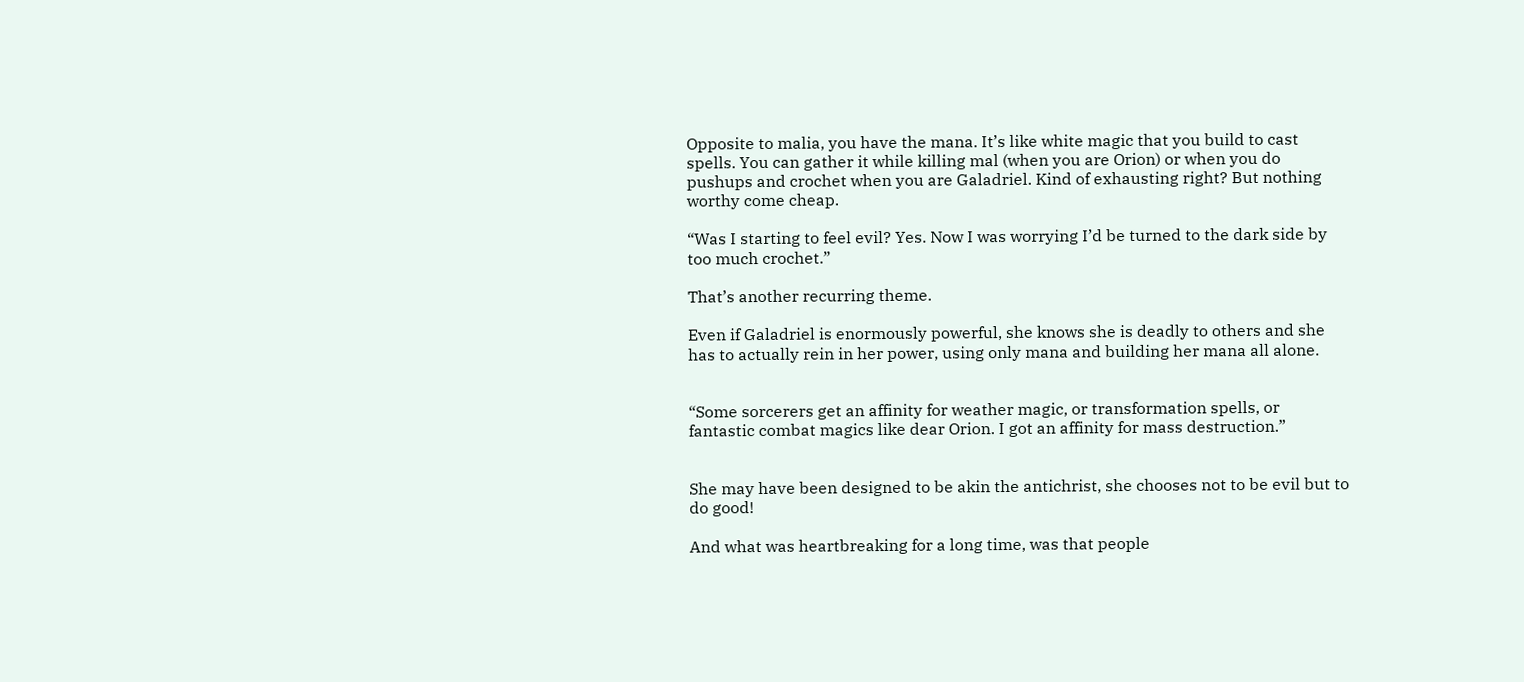Opposite to malia, you have the mana. It’s like white magic that you build to cast spells. You can gather it while killing mal (when you are Orion) or when you do pushups and crochet when you are Galadriel. Kind of exhausting right? But nothing worthy come cheap.

“Was I starting to feel evil? Yes. Now I was worrying I’d be turned to the dark side by too much crochet.”

That’s another recurring theme.

Even if Galadriel is enormously powerful, she knows she is deadly to others and she has to actually rein in her power, using only mana and building her mana all alone.


“Some sorcerers get an affinity for weather magic, or transformation spells, or fantastic combat magics like dear Orion. I got an affinity for mass destruction.”


She may have been designed to be akin the antichrist, she chooses not to be evil but to do good!

And what was heartbreaking for a long time, was that people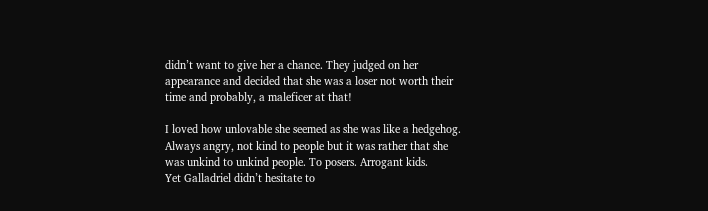didn’t want to give her a chance. They judged on her appearance and decided that she was a loser not worth their time and probably, a maleficer at that!

I loved how unlovable she seemed as she was like a hedgehog. Always angry, not kind to people but it was rather that she was unkind to unkind people. To posers. Arrogant kids.
Yet Galladriel didn’t hesitate to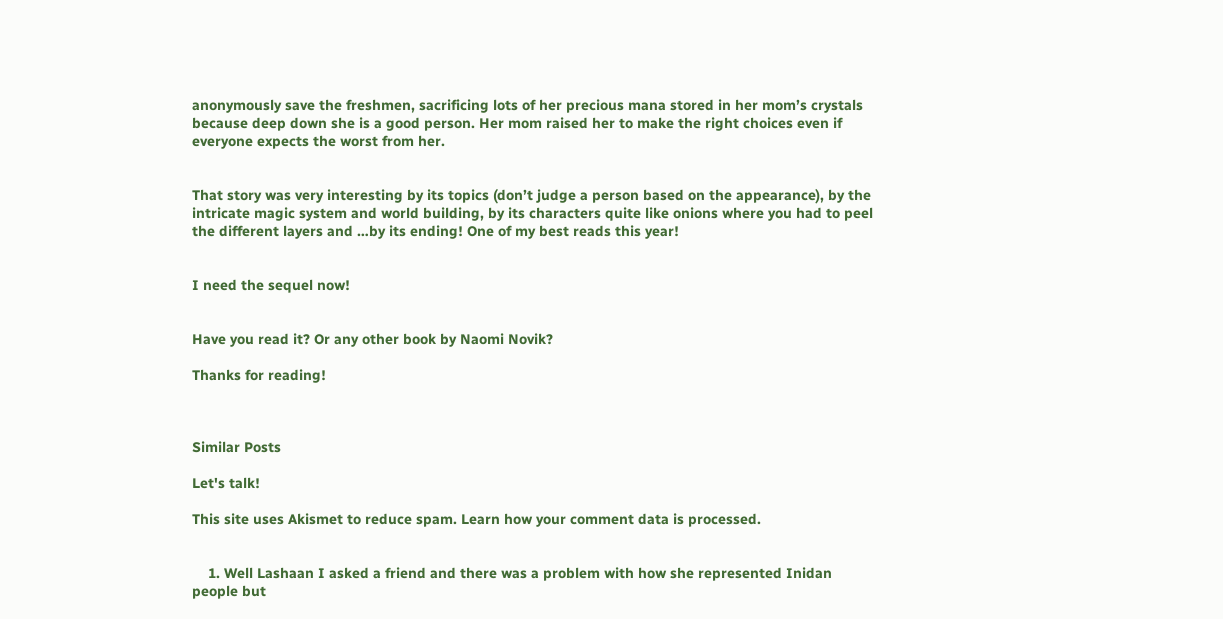anonymously save the freshmen, sacrificing lots of her precious mana stored in her mom’s crystals because deep down she is a good person. Her mom raised her to make the right choices even if everyone expects the worst from her.


That story was very interesting by its topics (don’t judge a person based on the appearance), by the intricate magic system and world building, by its characters quite like onions where you had to peel the different layers and …by its ending! One of my best reads this year!


I need the sequel now!


Have you read it? Or any other book by Naomi Novik?

Thanks for reading!



Similar Posts

Let's talk!

This site uses Akismet to reduce spam. Learn how your comment data is processed.


    1. Well Lashaan I asked a friend and there was a problem with how she represented Inidan people but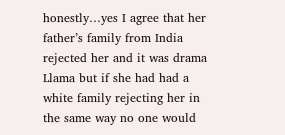honestly…yes I agree that her father’s family from India rejected her and it was drama Llama but if she had had a white family rejecting her in the same way no one would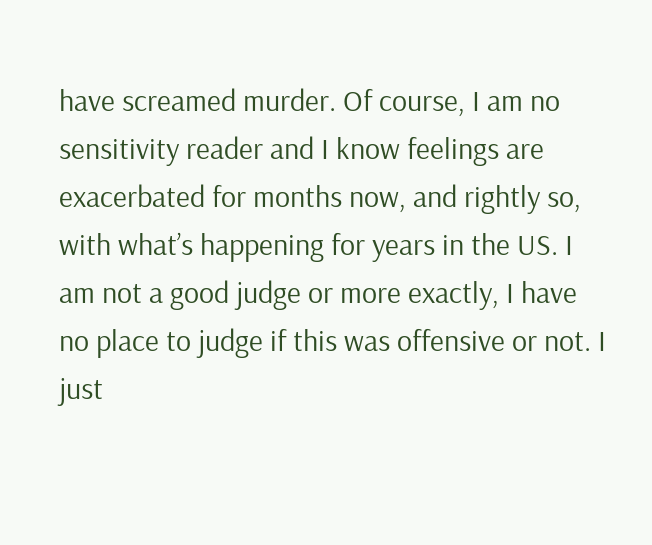have screamed murder. Of course, I am no sensitivity reader and I know feelings are exacerbated for months now, and rightly so, with what’s happening for years in the US. I am not a good judge or more exactly, I have no place to judge if this was offensive or not. I just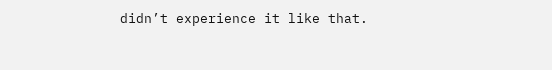didn’t experience it like that.